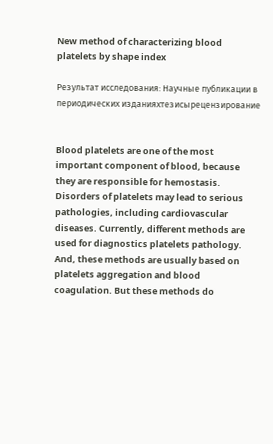New method of characterizing blood platelets by shape index

Результат исследования: Научные публикации в периодических изданияхтезисырецензирование


Blood platelets are one of the most important component of blood, because they are responsible for hemostasis. Disorders of platelets may lead to serious pathologies, including cardiovascular diseases. Currently, different methods are used for diagnostics platelets pathology. And, these methods are usually based on platelets aggregation and blood coagulation. But these methods do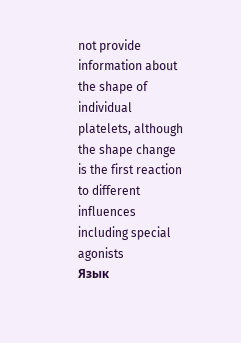not provide information about the shape of individual platelets, although the shape change is the first reaction to different influences including special agonists
Язык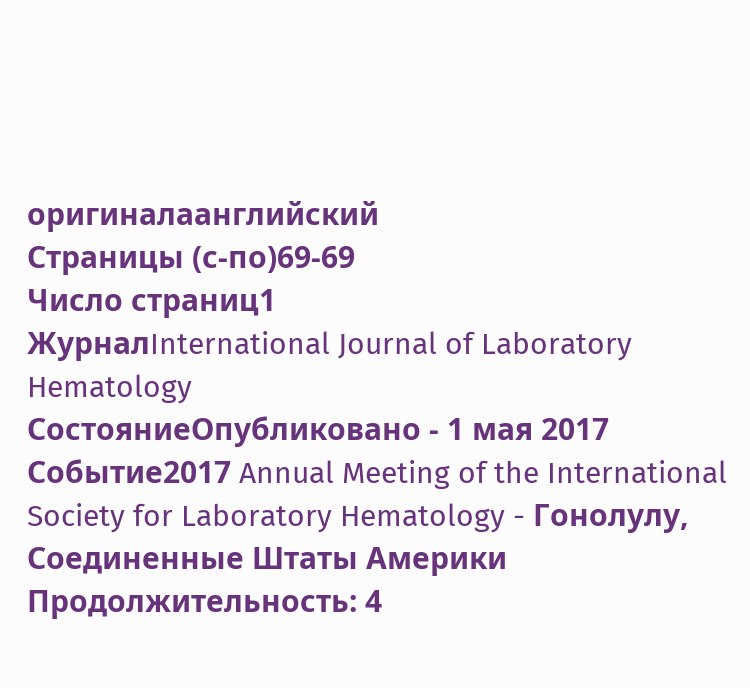оригиналаанглийский
Страницы (с-по)69-69
Число страниц1
ЖурналInternational Journal of Laboratory Hematology
СостояниеОпубликовано - 1 мая 2017
Событие2017 Annual Meeting of the International Society for Laboratory Hematology - Гонолулу, Соединенные Штаты Америки
Продолжительность: 4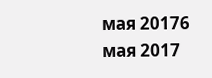мая 20176 мая 2017